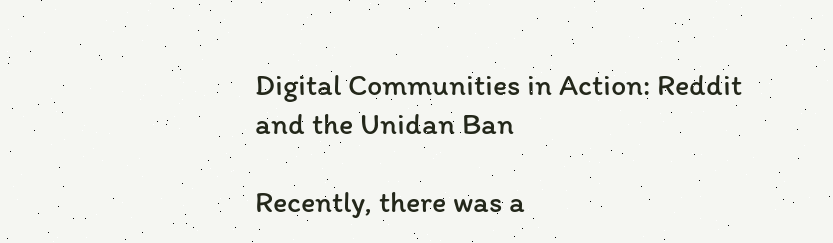Digital Communities in Action: Reddit and the Unidan Ban

Recently, there was a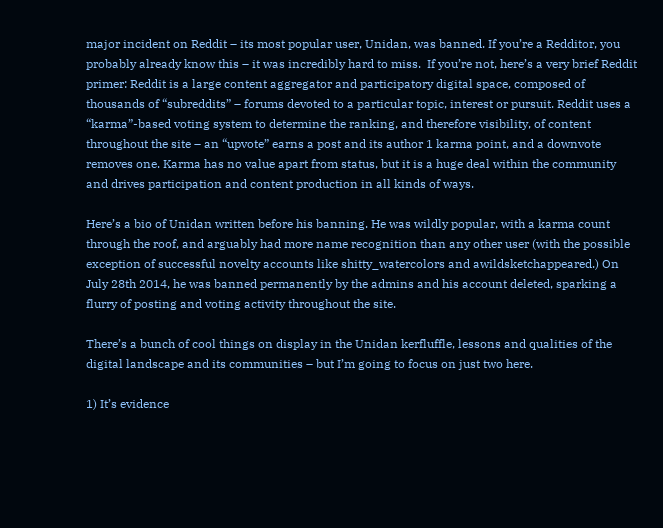major incident on Reddit – its most popular user, Unidan, was banned. If you’re a Redditor, you probably already know this – it was incredibly hard to miss.  If you’re not, here’s a very brief Reddit primer: Reddit is a large content aggregator and participatory digital space, composed of thousands of “subreddits” – forums devoted to a particular topic, interest or pursuit. Reddit uses a “karma”-based voting system to determine the ranking, and therefore visibility, of content throughout the site – an “upvote” earns a post and its author 1 karma point, and a downvote removes one. Karma has no value apart from status, but it is a huge deal within the community and drives participation and content production in all kinds of ways.

Here’s a bio of Unidan written before his banning. He was wildly popular, with a karma count through the roof, and arguably had more name recognition than any other user (with the possible exception of successful novelty accounts like shitty_watercolors and awildsketchappeared.) On July 28th 2014, he was banned permanently by the admins and his account deleted, sparking a flurry of posting and voting activity throughout the site.

There’s a bunch of cool things on display in the Unidan kerfluffle, lessons and qualities of the digital landscape and its communities – but I’m going to focus on just two here.

1) It’s evidence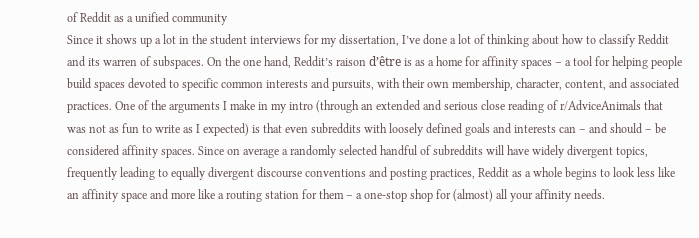of Reddit as a unified community
Since it shows up a lot in the student interviews for my dissertation, I’ve done a lot of thinking about how to classify Reddit and its warren of subspaces. On the one hand, Reddit’s raison d’être is as a home for affinity spaces – a tool for helping people build spaces devoted to specific common interests and pursuits, with their own membership, character, content, and associated practices. One of the arguments I make in my intro (through an extended and serious close reading of r/AdviceAnimals that was not as fun to write as I expected) is that even subreddits with loosely defined goals and interests can – and should – be considered affinity spaces. Since on average a randomly selected handful of subreddits will have widely divergent topics, frequently leading to equally divergent discourse conventions and posting practices, Reddit as a whole begins to look less like an affinity space and more like a routing station for them – a one-stop shop for (almost) all your affinity needs.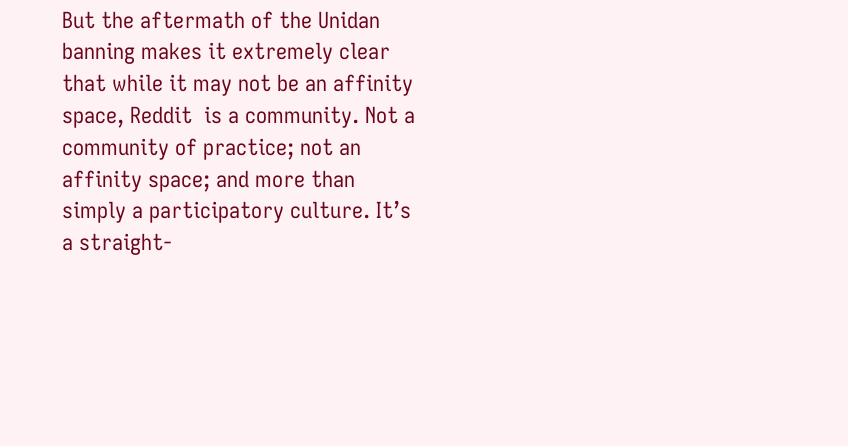But the aftermath of the Unidan banning makes it extremely clear that while it may not be an affinity space, Reddit  is a community. Not a community of practice; not an affinity space; and more than simply a participatory culture. It’s a straight-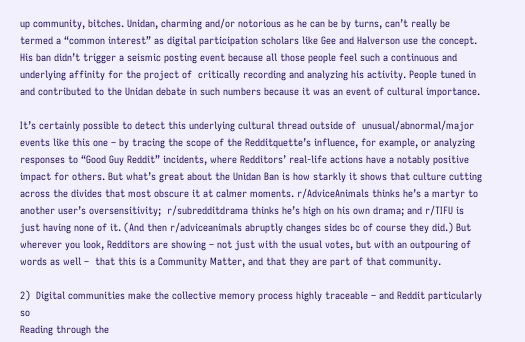up community, bitches. Unidan, charming and/or notorious as he can be by turns, can’t really be termed a “common interest” as digital participation scholars like Gee and Halverson use the concept. His ban didn’t trigger a seismic posting event because all those people feel such a continuous and underlying affinity for the project of  critically recording and analyzing his activity. People tuned in and contributed to the Unidan debate in such numbers because it was an event of cultural importance.

It’s certainly possible to detect this underlying cultural thread outside of  unusual/abnormal/major events like this one – by tracing the scope of the Redditquette’s influence, for example, or analyzing responses to “Good Guy Reddit” incidents, where Redditors’ real-life actions have a notably positive impact for others. But what’s great about the Unidan Ban is how starkly it shows that culture cutting across the divides that most obscure it at calmer moments. r/AdviceAnimals thinks he’s a martyr to another user’s oversensitivity;  r/subredditdrama thinks he’s high on his own drama; and r/TIFU is just having none of it. (And then r/adviceanimals abruptly changes sides bc of course they did.) But wherever you look, Redditors are showing – not just with the usual votes, but with an outpouring of words as well –  that this is a Community Matter, and that they are part of that community.

2)  Digital communities make the collective memory process highly traceable – and Reddit particularly so
Reading through the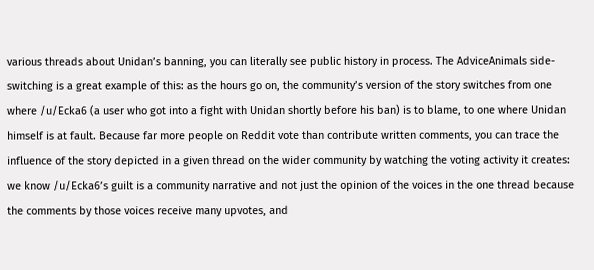various threads about Unidan’s banning, you can literally see public history in process. The AdviceAnimals side-switching is a great example of this: as the hours go on, the community’s version of the story switches from one where /u/Ecka6 (a user who got into a fight with Unidan shortly before his ban) is to blame, to one where Unidan himself is at fault. Because far more people on Reddit vote than contribute written comments, you can trace the influence of the story depicted in a given thread on the wider community by watching the voting activity it creates: we know /u/Ecka6’s guilt is a community narrative and not just the opinion of the voices in the one thread because the comments by those voices receive many upvotes, and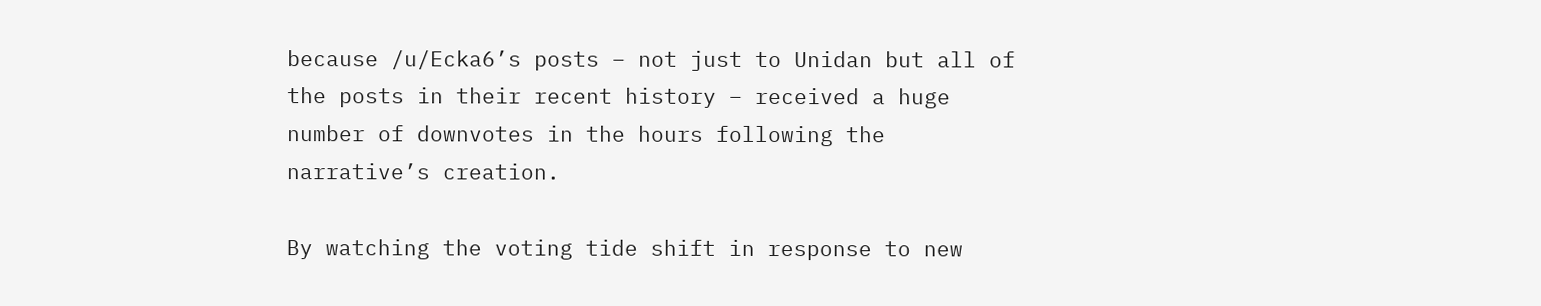because /u/Ecka6’s posts – not just to Unidan but all of the posts in their recent history – received a huge number of downvotes in the hours following the narrative’s creation.

By watching the voting tide shift in response to new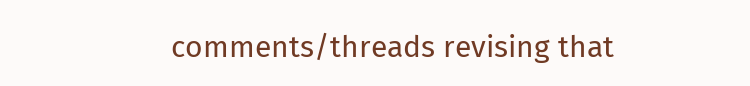comments/threads revising that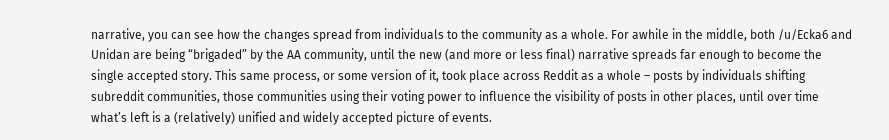narrative, you can see how the changes spread from individuals to the community as a whole. For awhile in the middle, both /u/Ecka6 and Unidan are being “brigaded” by the AA community, until the new (and more or less final) narrative spreads far enough to become the single accepted story. This same process, or some version of it, took place across Reddit as a whole – posts by individuals shifting subreddit communities, those communities using their voting power to influence the visibility of posts in other places, until over time what’s left is a (relatively) unified and widely accepted picture of events.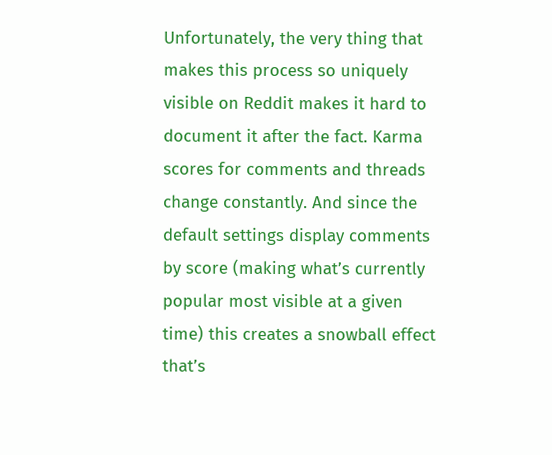Unfortunately, the very thing that makes this process so uniquely visible on Reddit makes it hard to document it after the fact. Karma scores for comments and threads change constantly. And since the default settings display comments by score (making what’s currently popular most visible at a given time) this creates a snowball effect that’s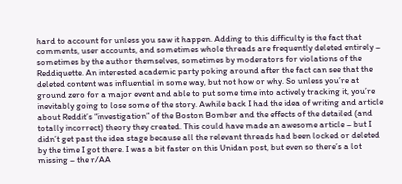hard to account for unless you saw it happen. Adding to this difficulty is the fact that comments, user accounts, and sometimes whole threads are frequently deleted entirely – sometimes by the author themselves, sometimes by moderators for violations of the Reddiquette. An interested academic party poking around after the fact can see that the deleted content was influential in some way, but not how or why. So unless you’re at ground zero for a major event and able to put some time into actively tracking it, you’re inevitably going to lose some of the story. Awhile back I had the idea of writing and article about Reddit’s “investigation” of the Boston Bomber and the effects of the detailed (and totally incorrect) theory they created. This could have made an awesome article – but I didn’t get past the idea stage because all the relevant threads had been locked or deleted by the time I got there. I was a bit faster on this Unidan post, but even so there’s a lot missing – the r/AA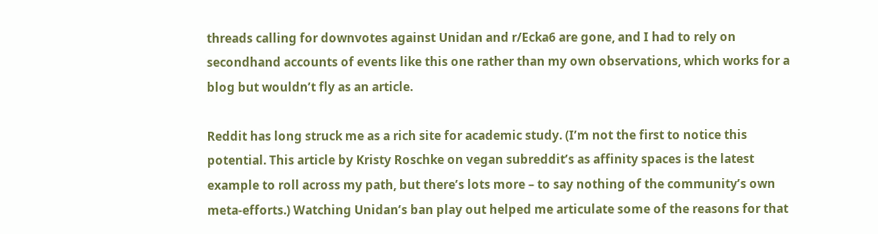threads calling for downvotes against Unidan and r/Ecka6 are gone, and I had to rely on secondhand accounts of events like this one rather than my own observations, which works for a blog but wouldn’t fly as an article.

Reddit has long struck me as a rich site for academic study. (I’m not the first to notice this potential. This article by Kristy Roschke on vegan subreddit’s as affinity spaces is the latest example to roll across my path, but there’s lots more – to say nothing of the community’s own meta-efforts.) Watching Unidan’s ban play out helped me articulate some of the reasons for that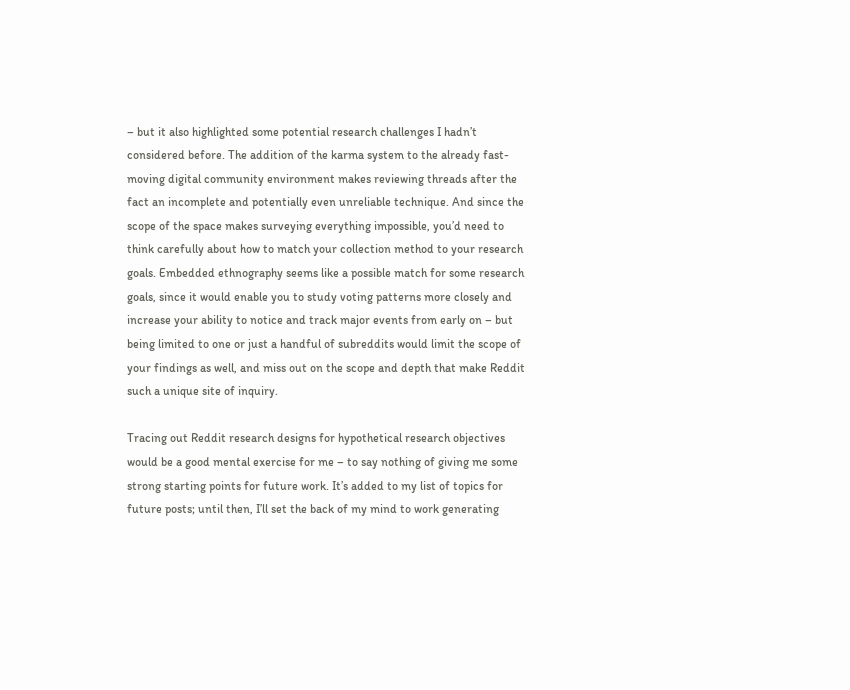– but it also highlighted some potential research challenges I hadn’t considered before. The addition of the karma system to the already fast-moving digital community environment makes reviewing threads after the fact an incomplete and potentially even unreliable technique. And since the scope of the space makes surveying everything impossible, you’d need to think carefully about how to match your collection method to your research goals. Embedded ethnography seems like a possible match for some research goals, since it would enable you to study voting patterns more closely and increase your ability to notice and track major events from early on – but being limited to one or just a handful of subreddits would limit the scope of your findings as well, and miss out on the scope and depth that make Reddit such a unique site of inquiry.

Tracing out Reddit research designs for hypothetical research objectives would be a good mental exercise for me – to say nothing of giving me some strong starting points for future work. It’s added to my list of topics for future posts; until then, I’ll set the back of my mind to work generating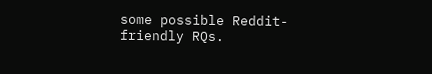some possible Reddit-friendly RQs.